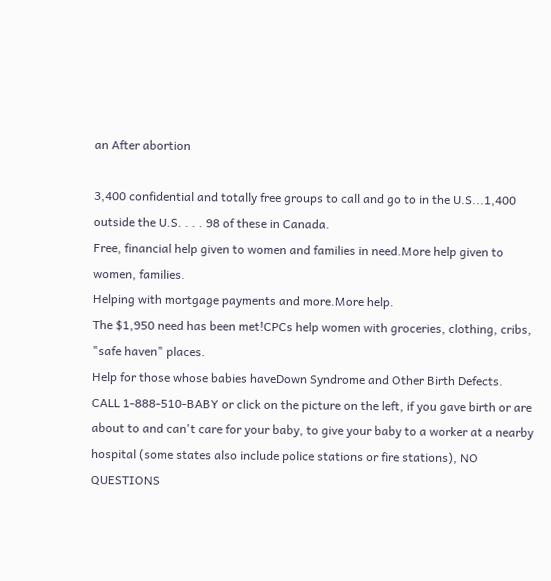an After abortion

3,400 confidential and totally free groups to call and go to in the U.S...1,400 outside the U.S. . . . 98 of these in Canada.
Free, financial help given to women and families in need.More help given to women, families.
Helping with mortgage payments and more.More help.
The $1,950 need has been met!CPCs help women with groceries, clothing, cribs, "safe haven" places.
Help for those whose babies haveDown Syndrome and Other Birth Defects.
CALL 1-888-510-BABY or click on the picture on the left, if you gave birth or are about to and can't care for your baby, to give your baby to a worker at a nearby hospital (some states also include police stations or fire stations), NO QUESTIONS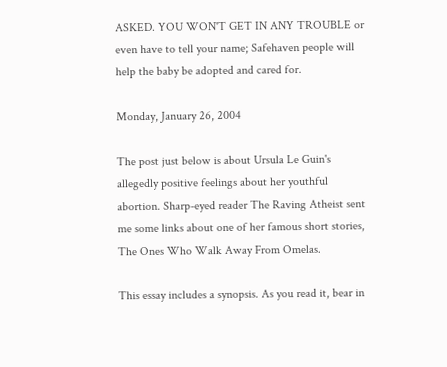ASKED. YOU WON'T GET IN ANY TROUBLE or even have to tell your name; Safehaven people will help the baby be adopted and cared for.

Monday, January 26, 2004

The post just below is about Ursula Le Guin's allegedly positive feelings about her youthful abortion. Sharp-eyed reader The Raving Atheist sent me some links about one of her famous short stories, The Ones Who Walk Away From Omelas.

This essay includes a synopsis. As you read it, bear in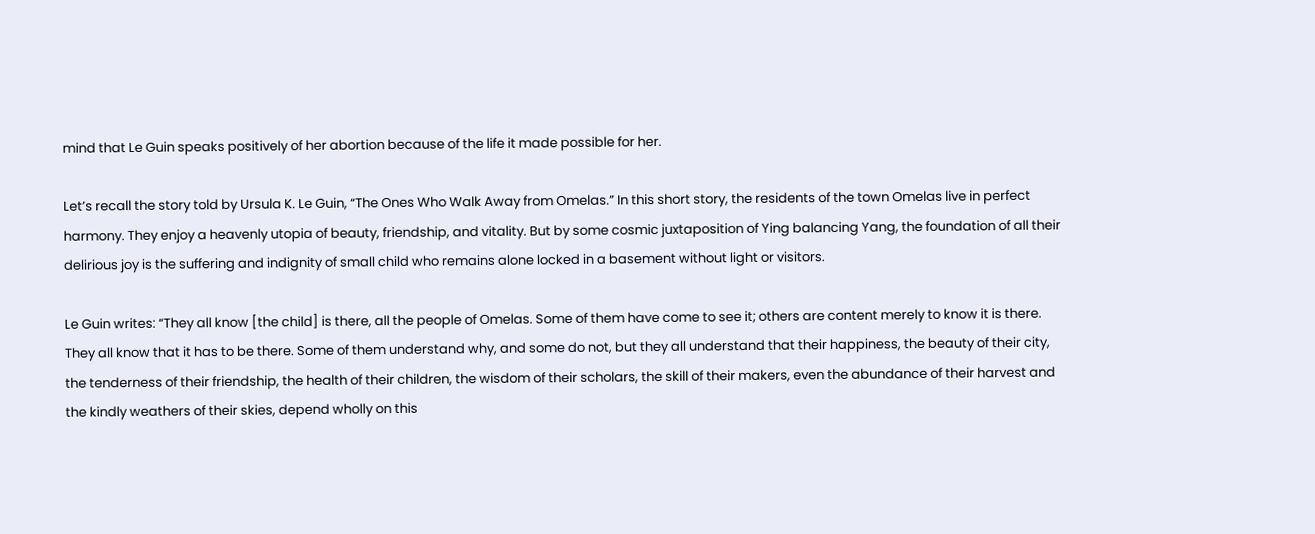mind that Le Guin speaks positively of her abortion because of the life it made possible for her.

Let’s recall the story told by Ursula K. Le Guin, “The Ones Who Walk Away from Omelas.” In this short story, the residents of the town Omelas live in perfect harmony. They enjoy a heavenly utopia of beauty, friendship, and vitality. But by some cosmic juxtaposition of Ying balancing Yang, the foundation of all their delirious joy is the suffering and indignity of small child who remains alone locked in a basement without light or visitors.

Le Guin writes: “They all know [the child] is there, all the people of Omelas. Some of them have come to see it; others are content merely to know it is there. They all know that it has to be there. Some of them understand why, and some do not, but they all understand that their happiness, the beauty of their city, the tenderness of their friendship, the health of their children, the wisdom of their scholars, the skill of their makers, even the abundance of their harvest and the kindly weathers of their skies, depend wholly on this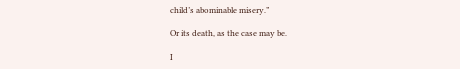child’s abominable misery.”

Or its death, as the case may be.

I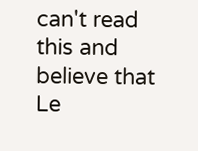can't read this and believe that Le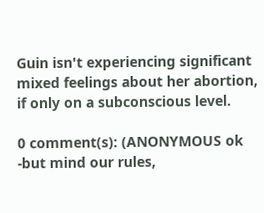Guin isn't experiencing significant mixed feelings about her abortion, if only on a subconscious level.

0 comment(s): (ANONYMOUS ok -but mind our rules,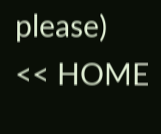please)                                      << HOME